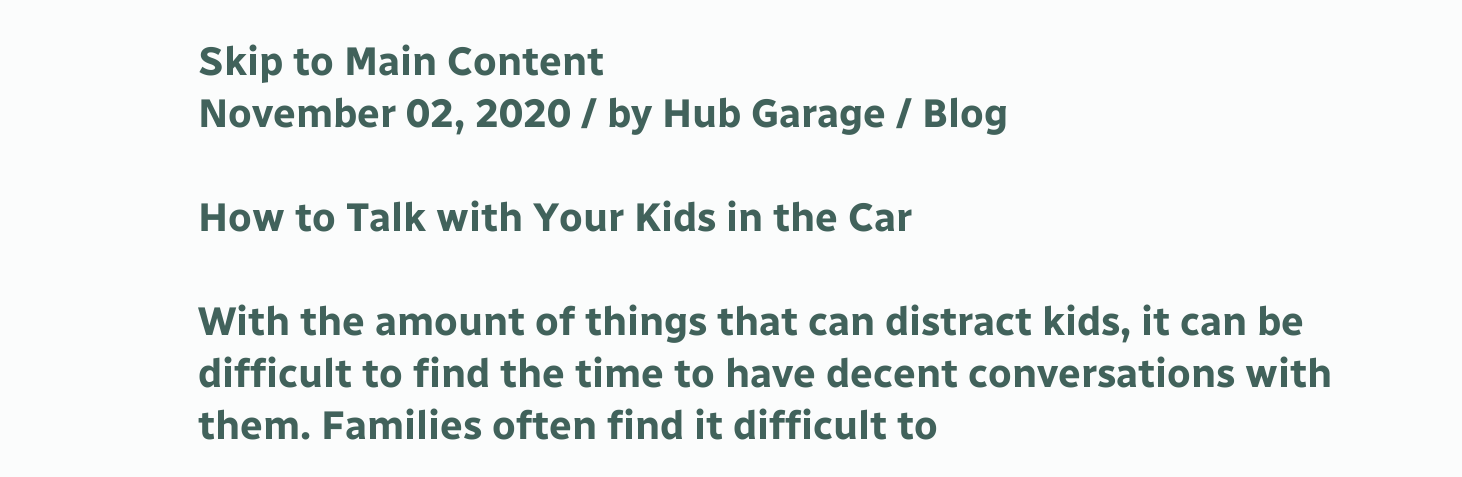Skip to Main Content
November 02, 2020 / by Hub Garage / Blog

How to Talk with Your Kids in the Car

With the amount of things that can distract kids, it can be difficult to find the time to have decent conversations with them. Families often find it difficult to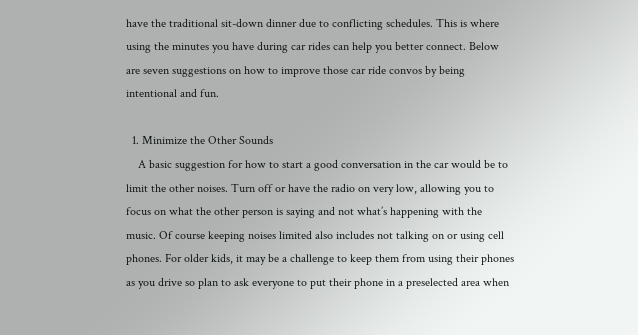have the traditional sit-down dinner due to conflicting schedules. This is where using the minutes you have during car rides can help you better connect. Below are seven suggestions on how to improve those car ride convos by being intentional and fun.

  1. Minimize the Other Sounds
    A basic suggestion for how to start a good conversation in the car would be to limit the other noises. Turn off or have the radio on very low, allowing you to focus on what the other person is saying and not what’s happening with the music. Of course keeping noises limited also includes not talking on or using cell phones. For older kids, it may be a challenge to keep them from using their phones as you drive so plan to ask everyone to put their phone in a preselected area when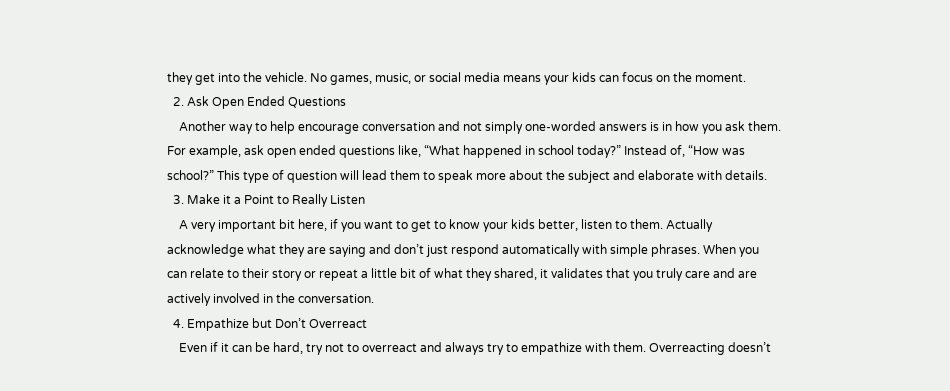they get into the vehicle. No games, music, or social media means your kids can focus on the moment.
  2. Ask Open Ended Questions
    Another way to help encourage conversation and not simply one-worded answers is in how you ask them. For example, ask open ended questions like, “What happened in school today?” Instead of, “How was school?” This type of question will lead them to speak more about the subject and elaborate with details.
  3. Make it a Point to Really Listen
    A very important bit here, if you want to get to know your kids better, listen to them. Actually acknowledge what they are saying and don’t just respond automatically with simple phrases. When you can relate to their story or repeat a little bit of what they shared, it validates that you truly care and are actively involved in the conversation.
  4. Empathize but Don’t Overreact
    Even if it can be hard, try not to overreact and always try to empathize with them. Overreacting doesn’t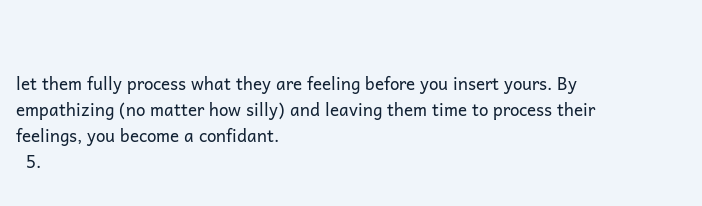let them fully process what they are feeling before you insert yours. By empathizing (no matter how silly) and leaving them time to process their feelings, you become a confidant.
  5.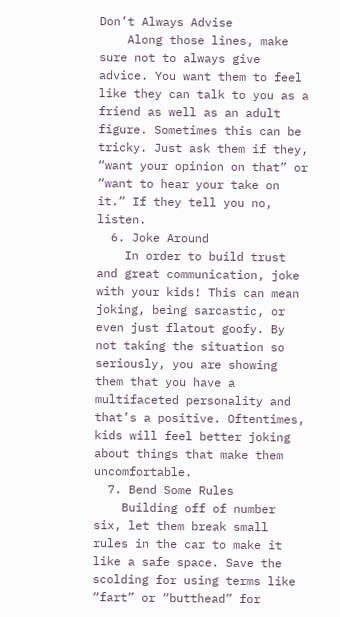Don’t Always Advise
    Along those lines, make sure not to always give advice. You want them to feel like they can talk to you as a friend as well as an adult figure. Sometimes this can be tricky. Just ask them if they, “want your opinion on that” or “want to hear your take on it.” If they tell you no, listen.
  6. Joke Around
    In order to build trust and great communication, joke with your kids! This can mean joking, being sarcastic, or even just flatout goofy. By not taking the situation so seriously, you are showing them that you have a multifaceted personality and that’s a positive. Oftentimes, kids will feel better joking about things that make them uncomfortable.
  7. Bend Some Rules
    Building off of number six, let them break small rules in the car to make it like a safe space. Save the scolding for using terms like “fart” or “butthead” for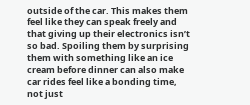outside of the car. This makes them feel like they can speak freely and that giving up their electronics isn’t so bad. Spoiling them by surprising them with something like an ice cream before dinner can also make car rides feel like a bonding time, not just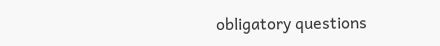obligatory questions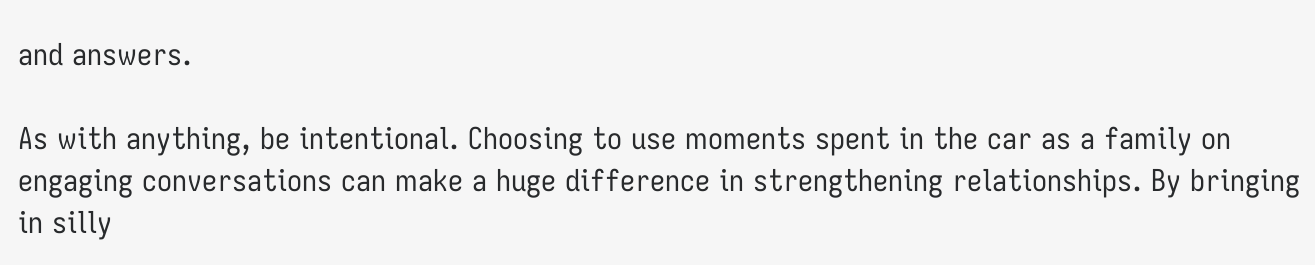and answers.

As with anything, be intentional. Choosing to use moments spent in the car as a family on engaging conversations can make a huge difference in strengthening relationships. By bringing in silly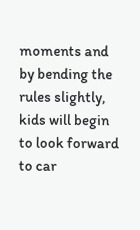moments and by bending the rules slightly, kids will begin to look forward to car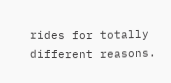rides for totally different reasons.